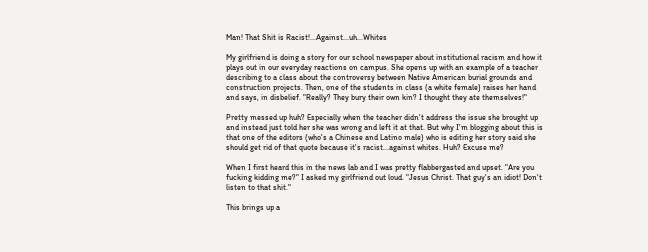Man! That Shit is Racist!...Against...uh...Whites

My girlfriend is doing a story for our school newspaper about institutional racism and how it plays out in our everyday reactions on campus. She opens up with an example of a teacher describing to a class about the controversy between Native American burial grounds and construction projects. Then, one of the students in class (a white female) raises her hand and says, in disbelief. "Really? They bury their own kin? I thought they ate themselves!"

Pretty messed up huh? Especially when the teacher didn't address the issue she brought up and instead just told her she was wrong and left it at that. But why I'm blogging about this is that one of the editors (who's a Chinese and Latino male) who is editing her story said she should get rid of that quote because it's racist...against whites. Huh? Excuse me?

When I first heard this in the news lab and I was pretty flabbergasted and upset. "Are you fucking kidding me?" I asked my girlfriend out loud. "Jesus Christ. That guy's an idiot! Don't listen to that shit."

This brings up a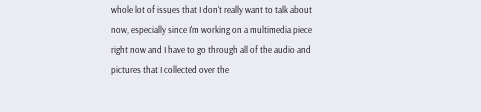whole lot of issues that I don't really want to talk about now, especially since I'm working on a multimedia piece right now and I have to go through all of the audio and pictures that I collected over the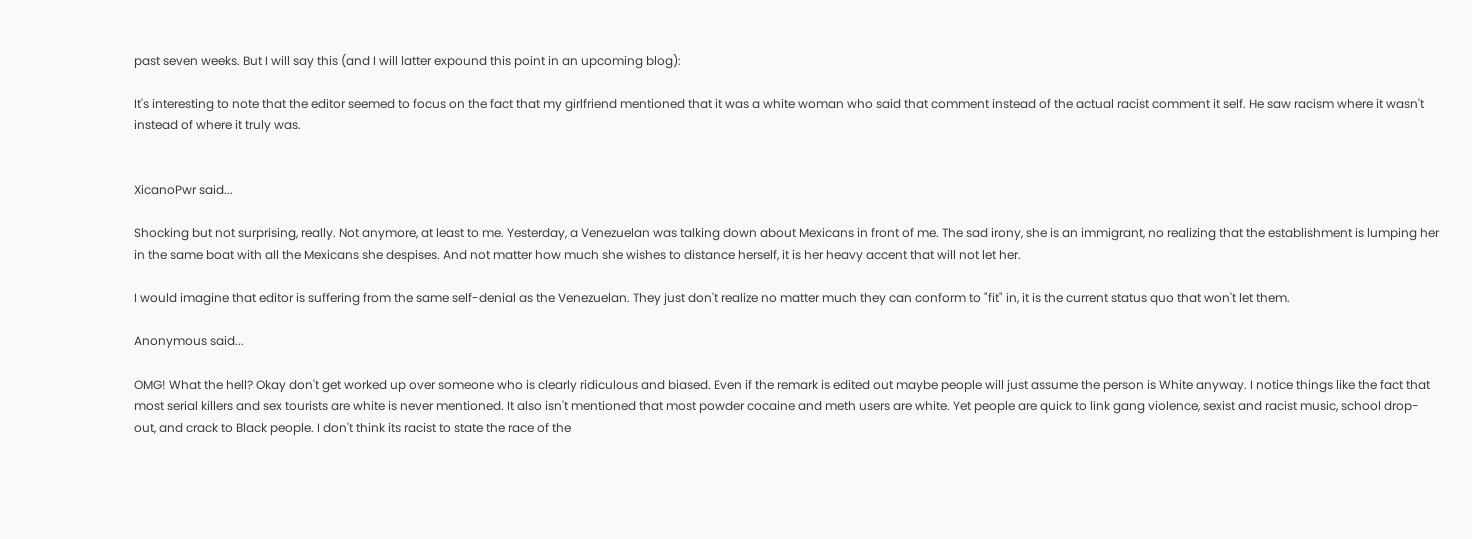past seven weeks. But I will say this (and I will latter expound this point in an upcoming blog):

It's interesting to note that the editor seemed to focus on the fact that my girlfriend mentioned that it was a white woman who said that comment instead of the actual racist comment it self. He saw racism where it wasn't instead of where it truly was.


XicanoPwr said...

Shocking but not surprising, really. Not anymore, at least to me. Yesterday, a Venezuelan was talking down about Mexicans in front of me. The sad irony, she is an immigrant, no realizing that the establishment is lumping her in the same boat with all the Mexicans she despises. And not matter how much she wishes to distance herself, it is her heavy accent that will not let her.

I would imagine that editor is suffering from the same self-denial as the Venezuelan. They just don't realize no matter much they can conform to "fit" in, it is the current status quo that won't let them.

Anonymous said...

OMG! What the hell? Okay don't get worked up over someone who is clearly ridiculous and biased. Even if the remark is edited out maybe people will just assume the person is White anyway. I notice things like the fact that most serial killers and sex tourists are white is never mentioned. It also isn't mentioned that most powder cocaine and meth users are white. Yet people are quick to link gang violence, sexist and racist music, school drop-out, and crack to Black people. I don't think its racist to state the race of the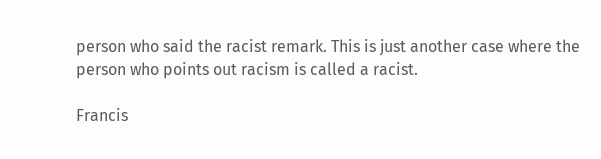person who said the racist remark. This is just another case where the person who points out racism is called a racist.

Francis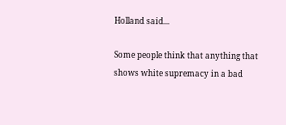Holland said...

Some people think that anything that shows white supremacy in a bad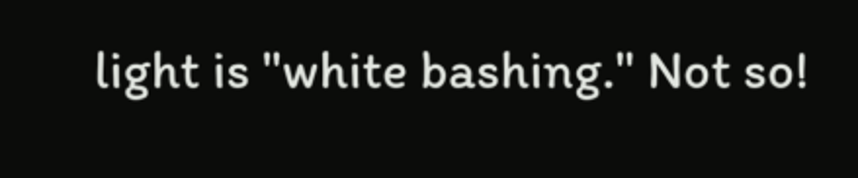light is "white bashing." Not so!